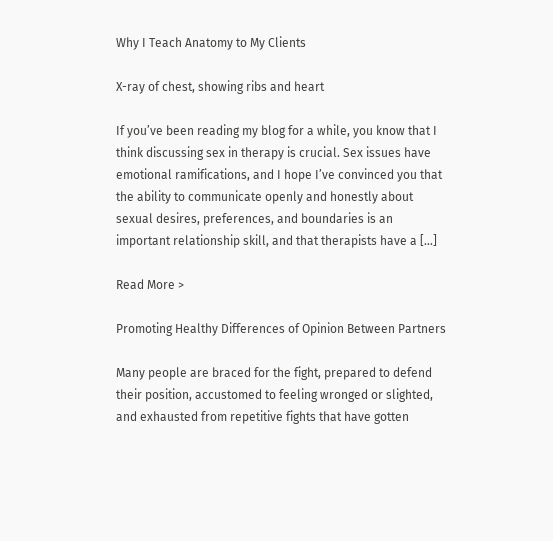Why I Teach Anatomy to My Clients

X-ray of chest, showing ribs and heart

If you’ve been reading my blog for a while, you know that I think discussing sex in therapy is crucial. Sex issues have emotional ramifications, and I hope I’ve convinced you that the ability to communicate openly and honestly about sexual desires, preferences, and boundaries is an important relationship skill, and that therapists have a […]

Read More >

Promoting Healthy Differences of Opinion Between Partners

Many people are braced for the fight, prepared to defend their position, accustomed to feeling wronged or slighted, and exhausted from repetitive fights that have gotten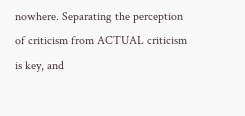nowhere. Separating the perception of criticism from ACTUAL criticism is key, and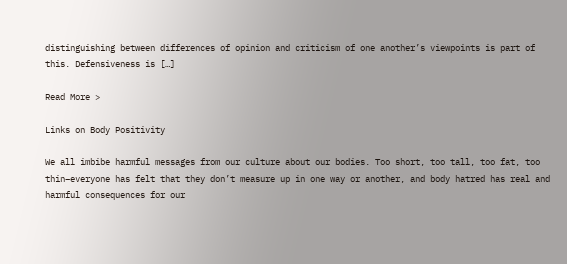distinguishing between differences of opinion and criticism of one another’s viewpoints is part of this. Defensiveness is […]

Read More >

Links on Body Positivity

We all imbibe harmful messages from our culture about our bodies. Too short, too tall, too fat, too thin–everyone has felt that they don’t measure up in one way or another, and body hatred has real and harmful consequences for our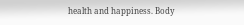health and happiness. Body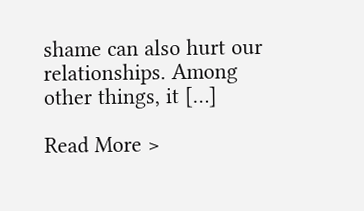shame can also hurt our relationships. Among other things, it […]

Read More >